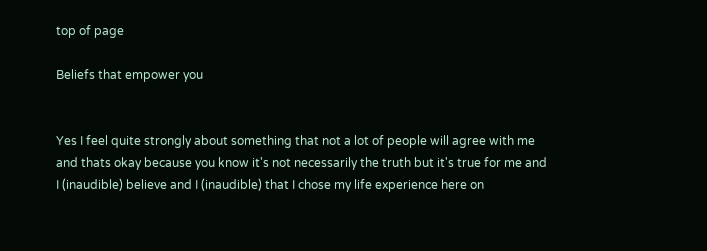top of page

Beliefs that empower you


Yes I feel quite strongly about something that not a lot of people will agree with me and thats okay because you know it's not necessarily the truth but it's true for me and I (inaudible) believe and I (inaudible) that I chose my life experience here on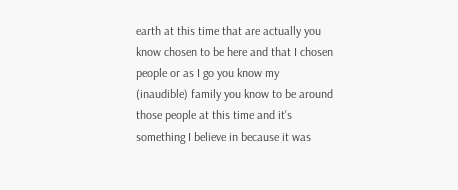earth at this time that are actually you know chosen to be here and that I chosen people or as I go you know my (inaudible) family you know to be around those people at this time and it's something I believe in because it was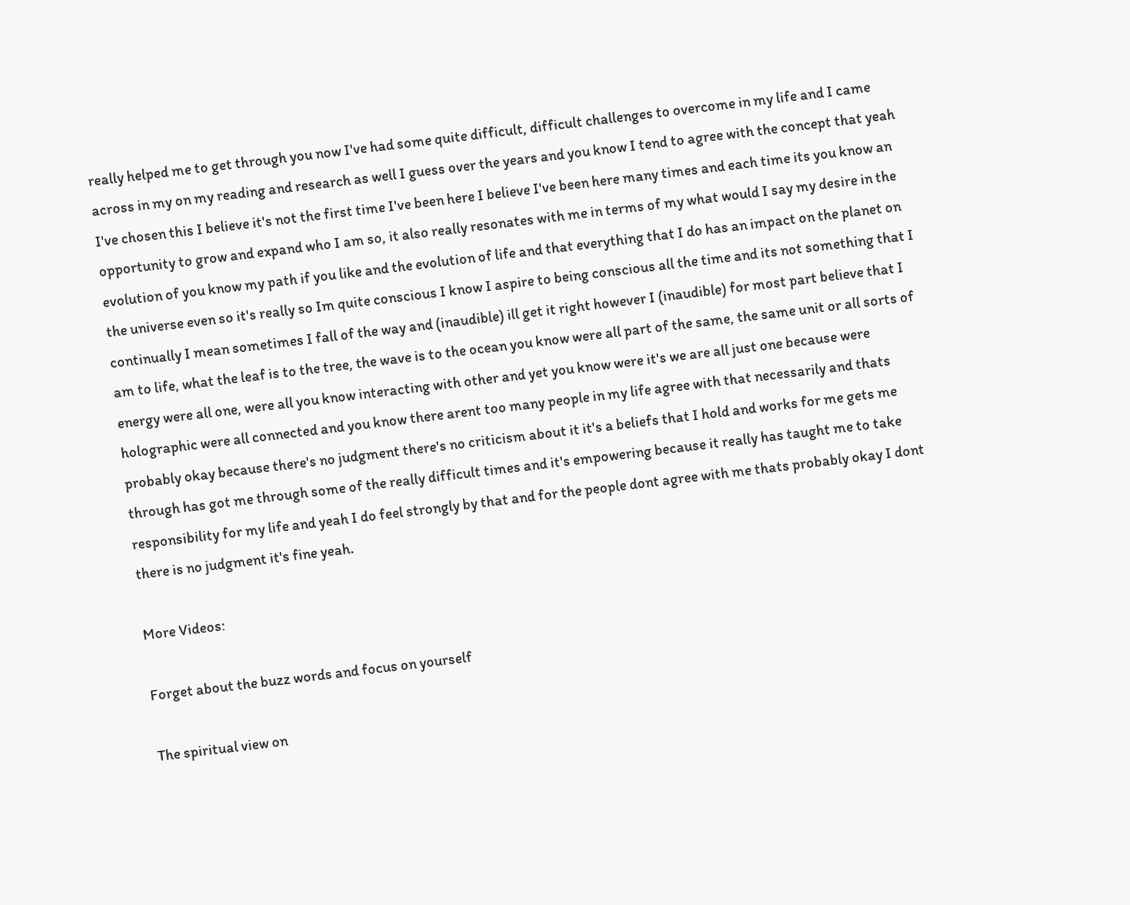really helped me to get through you now I've had some quite difficult, difficult challenges to overcome in my life and I came across in my on my reading and research as well I guess over the years and you know I tend to agree with the concept that yeah I've chosen this I believe it's not the first time I've been here I believe I've been here many times and each time its you know an opportunity to grow and expand who I am so, it also really resonates with me in terms of my what would I say my desire in the evolution of you know my path if you like and the evolution of life and that everything that I do has an impact on the planet on the universe even so it's really so Im quite conscious I know I aspire to being conscious all the time and its not something that I continually I mean sometimes I fall of the way and (inaudible) ill get it right however I (inaudible) for most part believe that I am to life, what the leaf is to the tree, the wave is to the ocean you know were all part of the same, the same unit or all sorts of energy were all one, were all you know interacting with other and yet you know were it's we are all just one because were holographic were all connected and you know there arent too many people in my life agree with that necessarily and thats probably okay because there's no judgment there's no criticism about it it's a beliefs that I hold and works for me gets me through has got me through some of the really difficult times and it's empowering because it really has taught me to take responsibility for my life and yeah I do feel strongly by that and for the people dont agree with me thats probably okay I dont there is no judgment it's fine yeah.

More Videos:

Forget about the buzz words and focus on yourself

The spiritual view on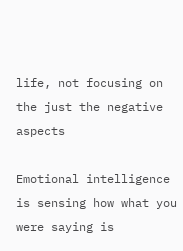life, not focusing on the just the negative aspects

Emotional intelligence is sensing how what you were saying is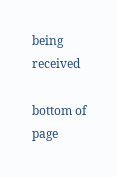being received

bottom of page